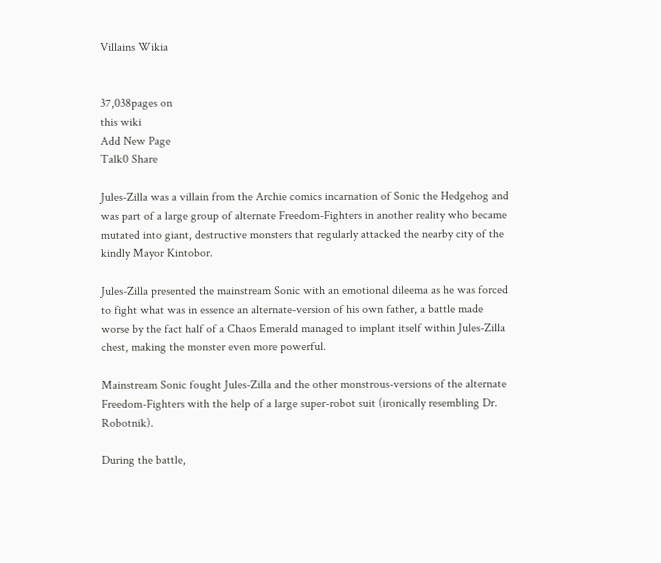Villains Wikia


37,038pages on
this wiki
Add New Page
Talk0 Share

Jules-Zilla was a villain from the Archie comics incarnation of Sonic the Hedgehog and was part of a large group of alternate Freedom-Fighters in another reality who became mutated into giant, destructive monsters that regularly attacked the nearby city of the kindly Mayor Kintobor.

Jules-Zilla presented the mainstream Sonic with an emotional dileema as he was forced to fight what was in essence an alternate-version of his own father, a battle made worse by the fact half of a Chaos Emerald managed to implant itself within Jules-Zilla chest, making the monster even more powerful.

Mainstream Sonic fought Jules-Zilla and the other monstrous-versions of the alternate Freedom-Fighters with the help of a large super-robot suit (ironically resembling Dr. Robotnik).

During the battle,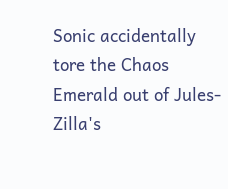Sonic accidentally tore the Chaos Emerald out of Jules-Zilla's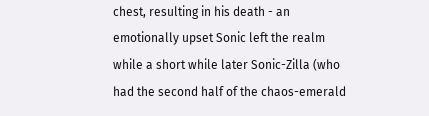chest, resulting in his death - an emotionally upset Sonic left the realm while a short while later Sonic-Zilla (who had the second half of the chaos-emerald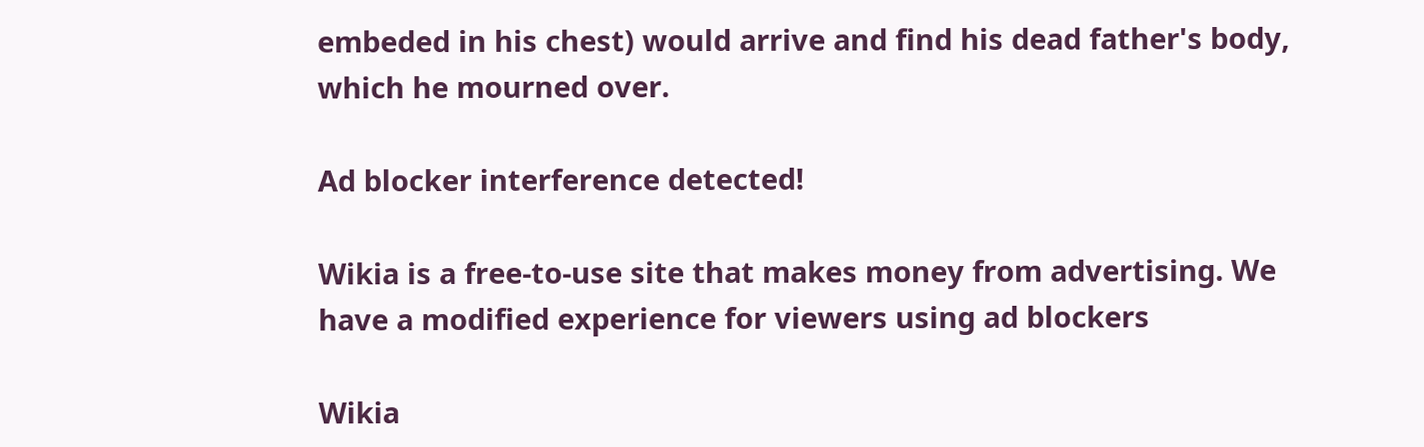embeded in his chest) would arrive and find his dead father's body, which he mourned over.

Ad blocker interference detected!

Wikia is a free-to-use site that makes money from advertising. We have a modified experience for viewers using ad blockers

Wikia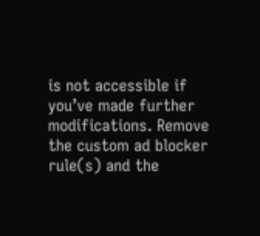is not accessible if you’ve made further modifications. Remove the custom ad blocker rule(s) and the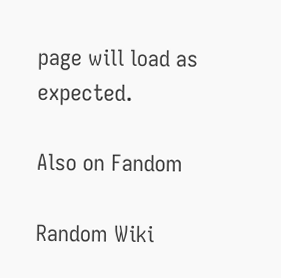page will load as expected.

Also on Fandom

Random Wiki